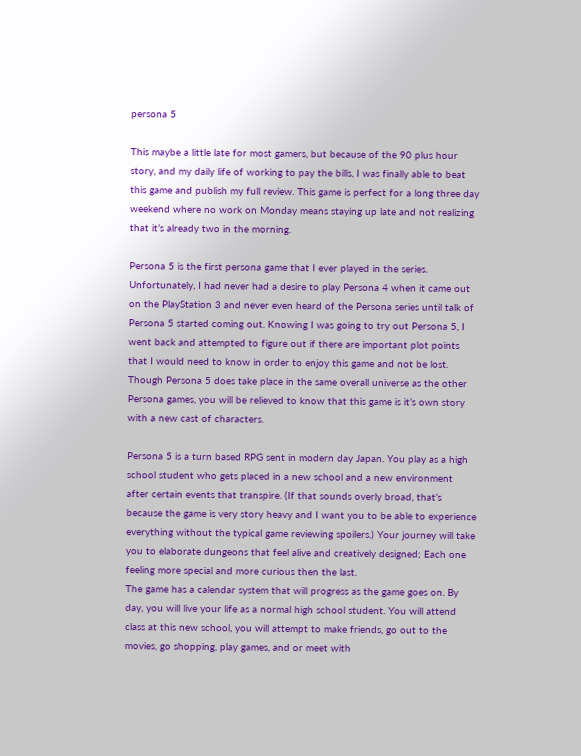persona 5

This maybe a little late for most gamers, but because of the 90 plus hour story, and my daily life of working to pay the bills, I was finally able to beat this game and publish my full review. This game is perfect for a long three day weekend where no work on Monday means staying up late and not realizing that it’s already two in the morning.

Persona 5 is the first persona game that I ever played in the series. Unfortunately, I had never had a desire to play Persona 4 when it came out on the PlayStation 3 and never even heard of the Persona series until talk of Persona 5 started coming out. Knowing I was going to try out Persona 5, I went back and attempted to figure out if there are important plot points that I would need to know in order to enjoy this game and not be lost. Though Persona 5 does take place in the same overall universe as the other Persona games, you will be relieved to know that this game is it’s own story with a new cast of characters.

Persona 5 is a turn based RPG sent in modern day Japan. You play as a high school student who gets placed in a new school and a new environment after certain events that transpire. (If that sounds overly broad, that’s because the game is very story heavy and I want you to be able to experience everything without the typical game reviewing spoilers.) Your journey will take you to elaborate dungeons that feel alive and creatively designed; Each one feeling more special and more curious then the last.
The game has a calendar system that will progress as the game goes on. By day, you will live your life as a normal high school student. You will attend class at this new school, you will attempt to make friends, go out to the movies, go shopping, play games, and or meet with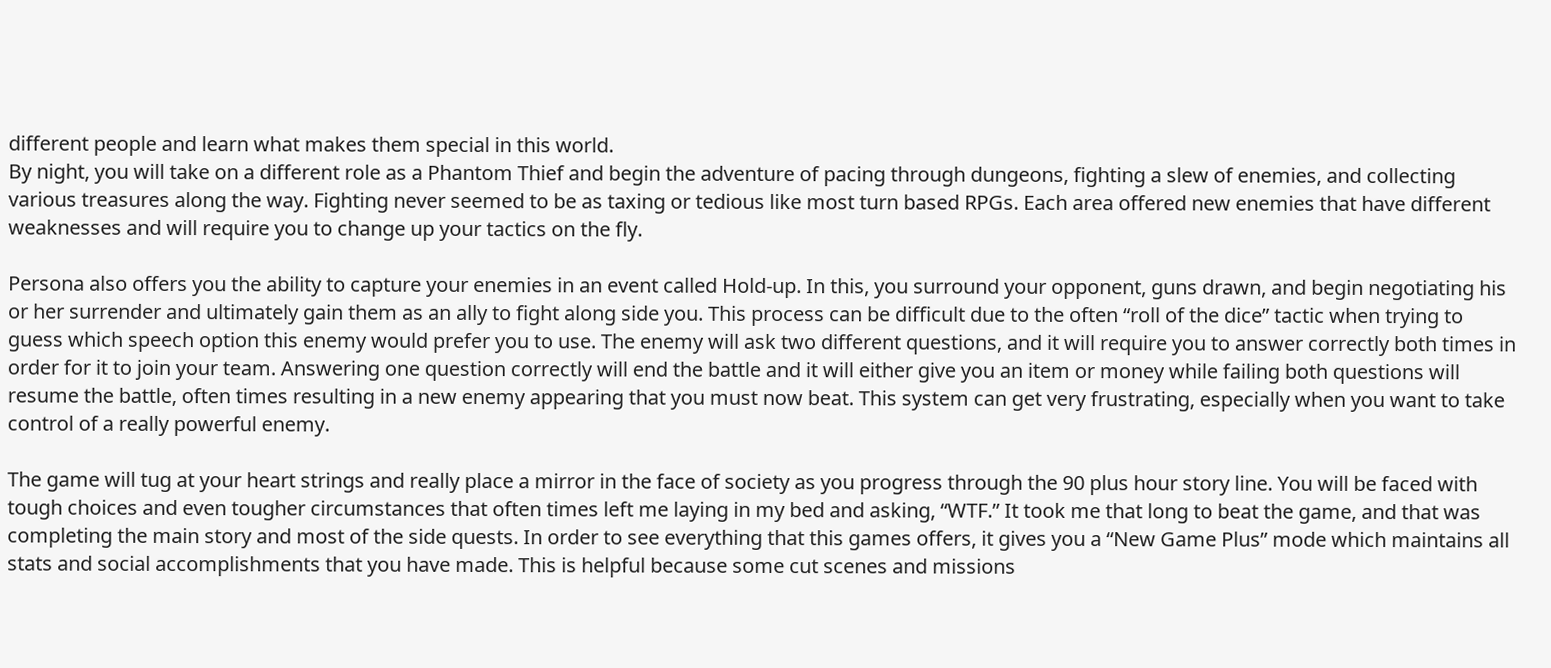different people and learn what makes them special in this world.
By night, you will take on a different role as a Phantom Thief and begin the adventure of pacing through dungeons, fighting a slew of enemies, and collecting various treasures along the way. Fighting never seemed to be as taxing or tedious like most turn based RPGs. Each area offered new enemies that have different weaknesses and will require you to change up your tactics on the fly.

Persona also offers you the ability to capture your enemies in an event called Hold-up. In this, you surround your opponent, guns drawn, and begin negotiating his or her surrender and ultimately gain them as an ally to fight along side you. This process can be difficult due to the often “roll of the dice” tactic when trying to guess which speech option this enemy would prefer you to use. The enemy will ask two different questions, and it will require you to answer correctly both times in order for it to join your team. Answering one question correctly will end the battle and it will either give you an item or money while failing both questions will resume the battle, often times resulting in a new enemy appearing that you must now beat. This system can get very frustrating, especially when you want to take control of a really powerful enemy.

The game will tug at your heart strings and really place a mirror in the face of society as you progress through the 90 plus hour story line. You will be faced with tough choices and even tougher circumstances that often times left me laying in my bed and asking, “WTF.” It took me that long to beat the game, and that was completing the main story and most of the side quests. In order to see everything that this games offers, it gives you a “New Game Plus” mode which maintains all stats and social accomplishments that you have made. This is helpful because some cut scenes and missions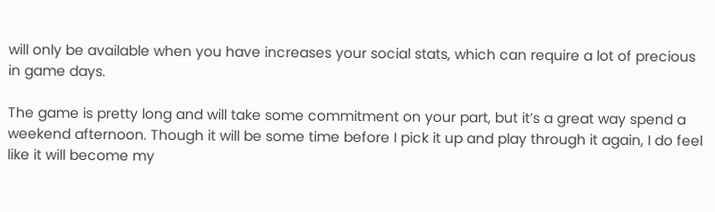will only be available when you have increases your social stats, which can require a lot of precious in game days.

The game is pretty long and will take some commitment on your part, but it’s a great way spend a weekend afternoon. Though it will be some time before I pick it up and play through it again, I do feel like it will become my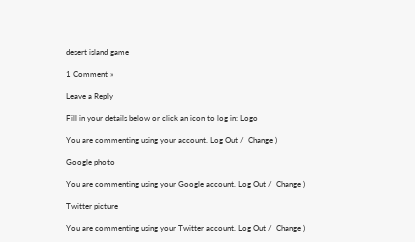desert island game

1 Comment »

Leave a Reply

Fill in your details below or click an icon to log in: Logo

You are commenting using your account. Log Out /  Change )

Google photo

You are commenting using your Google account. Log Out /  Change )

Twitter picture

You are commenting using your Twitter account. Log Out /  Change )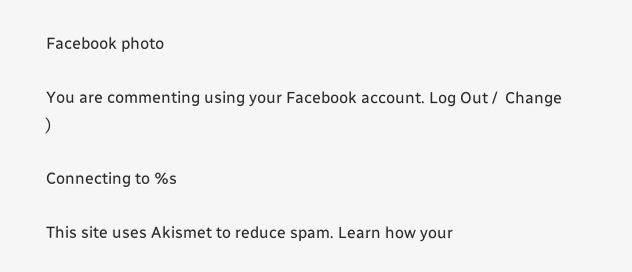Facebook photo

You are commenting using your Facebook account. Log Out /  Change )

Connecting to %s

This site uses Akismet to reduce spam. Learn how your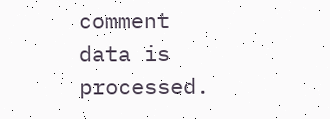comment data is processed.